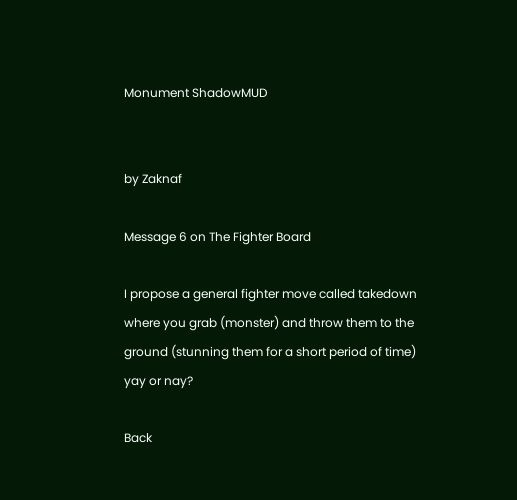Monument ShadowMUD


by Zaknaf

Message 6 on The Fighter Board

I propose a general fighter move called takedown where you grab (monster) and throw them to the ground (stunning them for a short period of time) yay or nay?

Back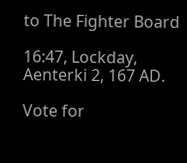to The Fighter Board

16:47, Lockday, Aenterki 2, 167 AD.

Vote for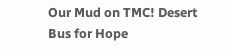Our Mud on TMC! Desert Bus for Hope